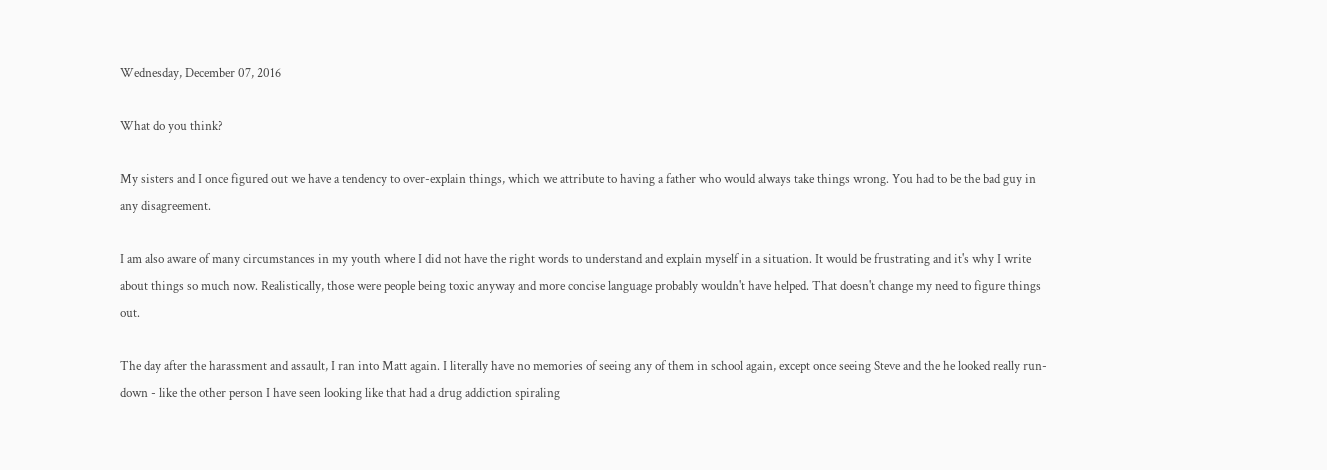Wednesday, December 07, 2016

What do you think?

My sisters and I once figured out we have a tendency to over-explain things, which we attribute to having a father who would always take things wrong. You had to be the bad guy in any disagreement.

I am also aware of many circumstances in my youth where I did not have the right words to understand and explain myself in a situation. It would be frustrating and it's why I write about things so much now. Realistically, those were people being toxic anyway and more concise language probably wouldn't have helped. That doesn't change my need to figure things out.

The day after the harassment and assault, I ran into Matt again. I literally have no memories of seeing any of them in school again, except once seeing Steve and the he looked really run-down - like the other person I have seen looking like that had a drug addiction spiraling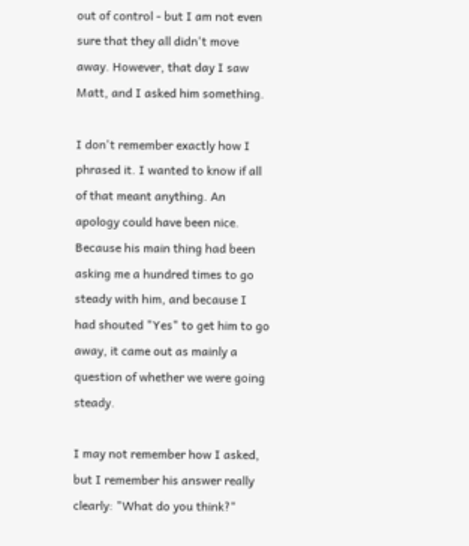out of control - but I am not even sure that they all didn't move away. However, that day I saw Matt, and I asked him something.

I don't remember exactly how I phrased it. I wanted to know if all of that meant anything. An apology could have been nice. Because his main thing had been asking me a hundred times to go steady with him, and because I had shouted "Yes" to get him to go away, it came out as mainly a question of whether we were going steady.

I may not remember how I asked, but I remember his answer really clearly: "What do you think?"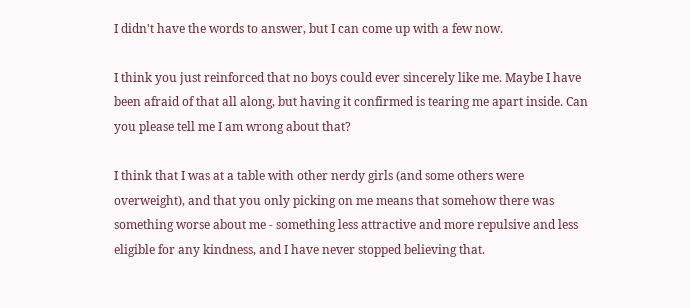I didn't have the words to answer, but I can come up with a few now.

I think you just reinforced that no boys could ever sincerely like me. Maybe I have been afraid of that all along, but having it confirmed is tearing me apart inside. Can you please tell me I am wrong about that?

I think that I was at a table with other nerdy girls (and some others were overweight), and that you only picking on me means that somehow there was something worse about me - something less attractive and more repulsive and less eligible for any kindness, and I have never stopped believing that.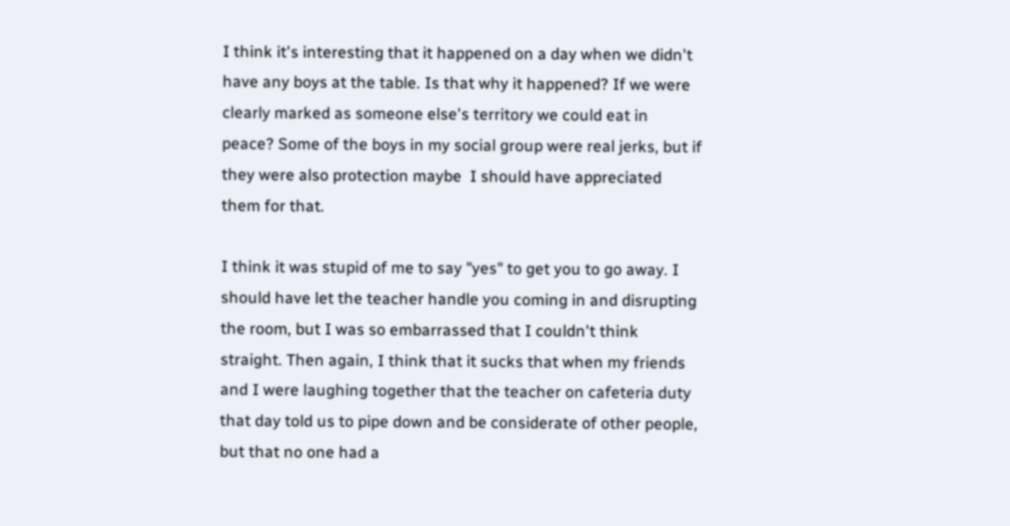I think it's interesting that it happened on a day when we didn't have any boys at the table. Is that why it happened? If we were clearly marked as someone else's territory we could eat in peace? Some of the boys in my social group were real jerks, but if they were also protection maybe  I should have appreciated them for that.

I think it was stupid of me to say "yes" to get you to go away. I should have let the teacher handle you coming in and disrupting the room, but I was so embarrassed that I couldn't think straight. Then again, I think that it sucks that when my friends and I were laughing together that the teacher on cafeteria duty that day told us to pipe down and be considerate of other people, but that no one had a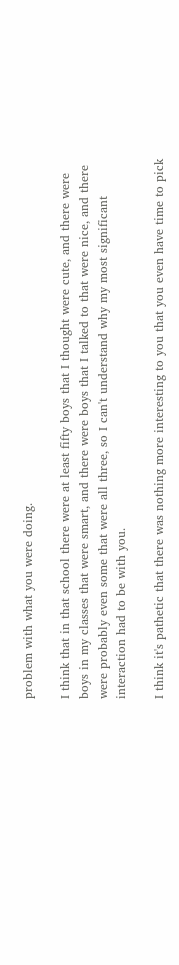problem with what you were doing.

I think that in that school there were at least fifty boys that I thought were cute, and there were boys in my classes that were smart, and there were boys that I talked to that were nice, and there were probably even some that were all three, so I can't understand why my most significant interaction had to be with you.

I think it's pathetic that there was nothing more interesting to you that you even have time to pick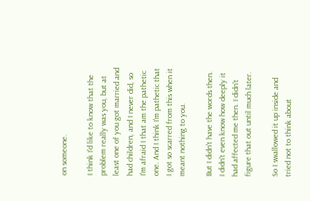on someone.

I think I'd like to know that the problem really was you, but at least one of you got married and had children, and I never did, so I'm afraid I that am the pathetic one. And I think I'm pathetic that I got so scarred from this when it meant nothing to you.

But I didn't have the words then. I didn't even know how deeply it had affected me then. I didn't figure that out until much later.

So I swallowed it up inside and tried not to think about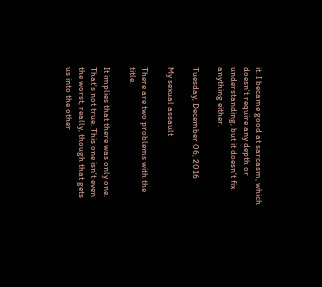it. I became good at sarcasm, which doesn't require any depth or understanding, but it doesn't fix anything either.

Tuesday, December 06, 2016

My sexual assault

There are two problems with the title.

It implies that there was only one. That's not true. This one isn't even the worst, really, though that gets us into the other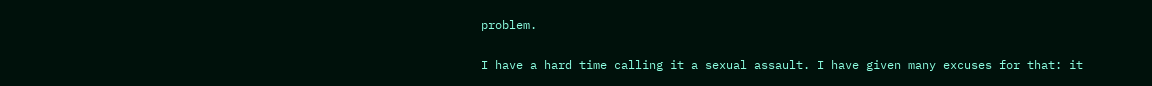problem.

I have a hard time calling it a sexual assault. I have given many excuses for that: it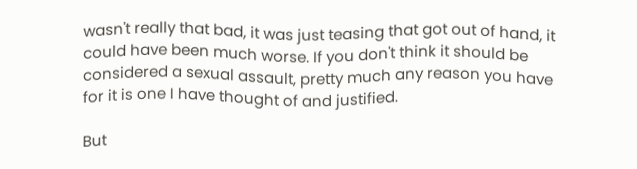wasn't really that bad, it was just teasing that got out of hand, it could have been much worse. If you don't think it should be considered a sexual assault, pretty much any reason you have for it is one I have thought of and justified.

But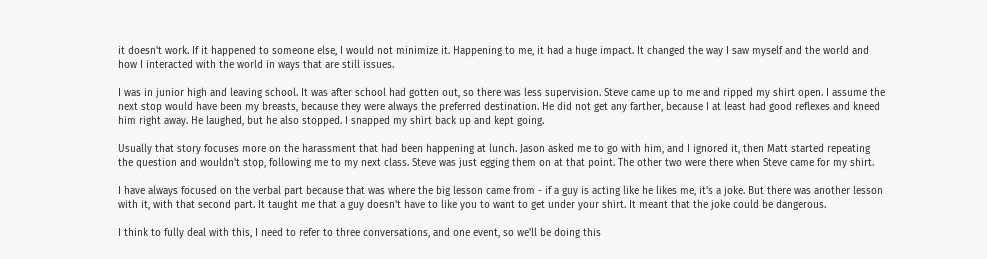it doesn't work. If it happened to someone else, I would not minimize it. Happening to me, it had a huge impact. It changed the way I saw myself and the world and how I interacted with the world in ways that are still issues.

I was in junior high and leaving school. It was after school had gotten out, so there was less supervision. Steve came up to me and ripped my shirt open. I assume the next stop would have been my breasts, because they were always the preferred destination. He did not get any farther, because I at least had good reflexes and kneed him right away. He laughed, but he also stopped. I snapped my shirt back up and kept going.

Usually that story focuses more on the harassment that had been happening at lunch. Jason asked me to go with him, and I ignored it, then Matt started repeating the question and wouldn't stop, following me to my next class. Steve was just egging them on at that point. The other two were there when Steve came for my shirt.

I have always focused on the verbal part because that was where the big lesson came from - if a guy is acting like he likes me, it's a joke. But there was another lesson with it, with that second part. It taught me that a guy doesn't have to like you to want to get under your shirt. It meant that the joke could be dangerous.

I think to fully deal with this, I need to refer to three conversations, and one event, so we'll be doing this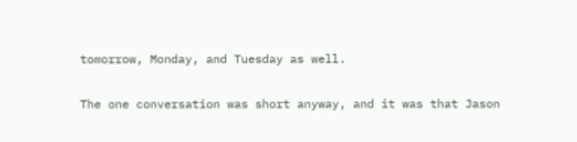tomorrow, Monday, and Tuesday as well.

The one conversation was short anyway, and it was that Jason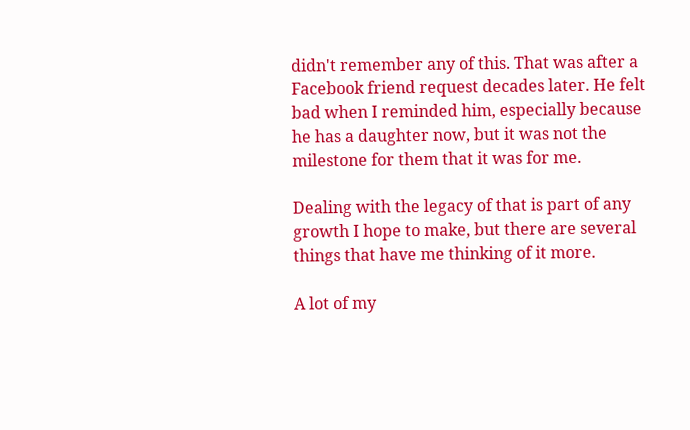didn't remember any of this. That was after a Facebook friend request decades later. He felt bad when I reminded him, especially because he has a daughter now, but it was not the milestone for them that it was for me.

Dealing with the legacy of that is part of any growth I hope to make, but there are several things that have me thinking of it more.

A lot of my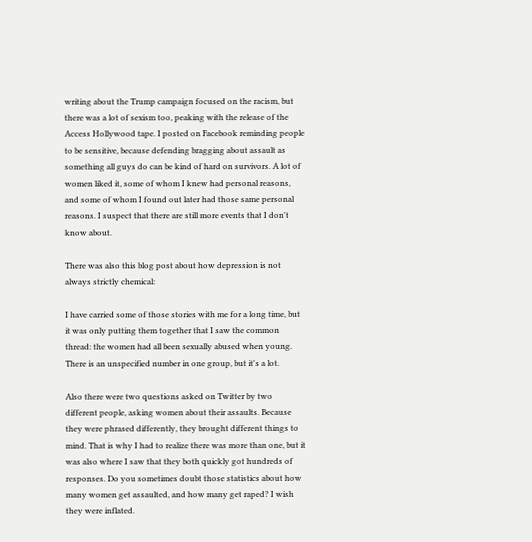writing about the Trump campaign focused on the racism, but there was a lot of sexism too, peaking with the release of the Access Hollywood tape. I posted on Facebook reminding people to be sensitive, because defending bragging about assault as something all guys do can be kind of hard on survivors. A lot of women liked it, some of whom I knew had personal reasons, and some of whom I found out later had those same personal reasons. I suspect that there are still more events that I don't know about.

There was also this blog post about how depression is not always strictly chemical:

I have carried some of those stories with me for a long time, but it was only putting them together that I saw the common thread: the women had all been sexually abused when young. There is an unspecified number in one group, but it's a lot.

Also there were two questions asked on Twitter by two different people, asking women about their assaults. Because they were phrased differently, they brought different things to mind. That is why I had to realize there was more than one, but it was also where I saw that they both quickly got hundreds of responses. Do you sometimes doubt those statistics about how many women get assaulted, and how many get raped? I wish they were inflated.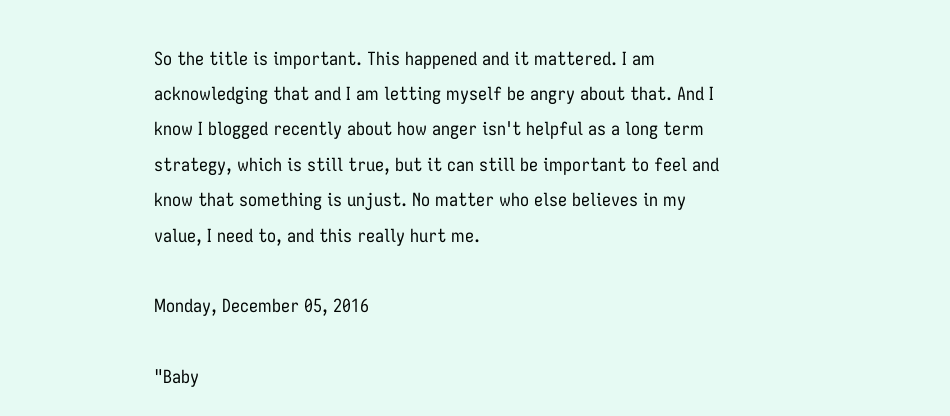So the title is important. This happened and it mattered. I am acknowledging that and I am letting myself be angry about that. And I know I blogged recently about how anger isn't helpful as a long term strategy, which is still true, but it can still be important to feel and know that something is unjust. No matter who else believes in my value, I need to, and this really hurt me.

Monday, December 05, 2016

"Baby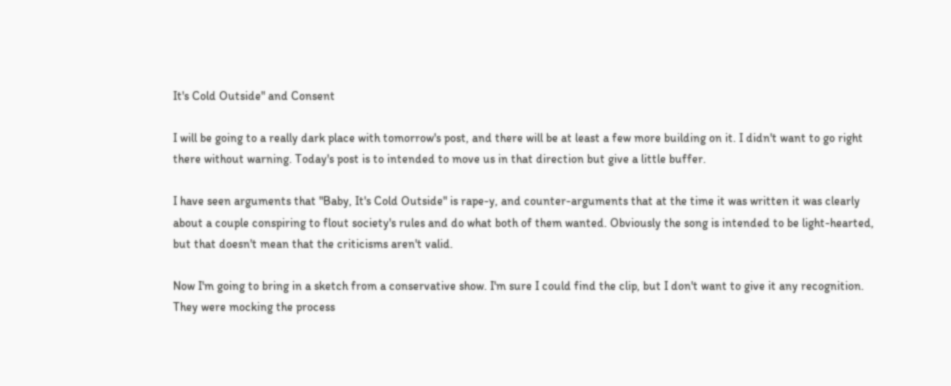It's Cold Outside" and Consent

I will be going to a really dark place with tomorrow's post, and there will be at least a few more building on it. I didn't want to go right there without warning. Today's post is to intended to move us in that direction but give a little buffer.

I have seen arguments that "Baby, It's Cold Outside" is rape-y, and counter-arguments that at the time it was written it was clearly about a couple conspiring to flout society's rules and do what both of them wanted. Obviously the song is intended to be light-hearted, but that doesn't mean that the criticisms aren't valid.

Now I'm going to bring in a sketch from a conservative show. I'm sure I could find the clip, but I don't want to give it any recognition. They were mocking the process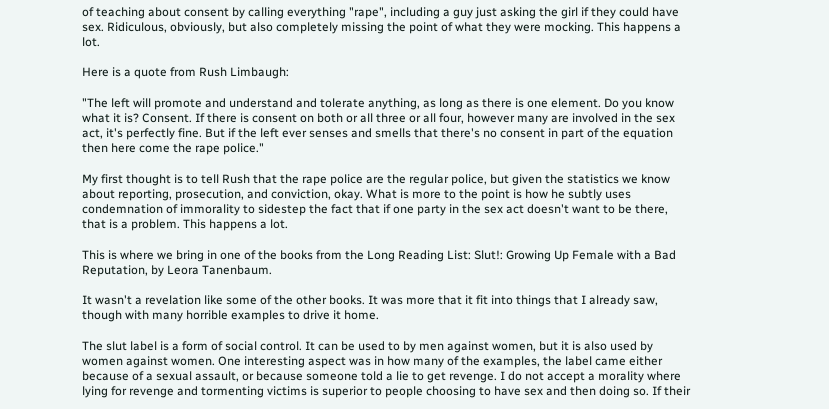of teaching about consent by calling everything "rape", including a guy just asking the girl if they could have sex. Ridiculous, obviously, but also completely missing the point of what they were mocking. This happens a lot.

Here is a quote from Rush Limbaugh:

"The left will promote and understand and tolerate anything, as long as there is one element. Do you know what it is? Consent. If there is consent on both or all three or all four, however many are involved in the sex act, it's perfectly fine. But if the left ever senses and smells that there's no consent in part of the equation then here come the rape police."

My first thought is to tell Rush that the rape police are the regular police, but given the statistics we know about reporting, prosecution, and conviction, okay. What is more to the point is how he subtly uses condemnation of immorality to sidestep the fact that if one party in the sex act doesn't want to be there, that is a problem. This happens a lot.

This is where we bring in one of the books from the Long Reading List: Slut!: Growing Up Female with a Bad Reputation, by Leora Tanenbaum.

It wasn't a revelation like some of the other books. It was more that it fit into things that I already saw, though with many horrible examples to drive it home.

The slut label is a form of social control. It can be used to by men against women, but it is also used by women against women. One interesting aspect was in how many of the examples, the label came either because of a sexual assault, or because someone told a lie to get revenge. I do not accept a morality where lying for revenge and tormenting victims is superior to people choosing to have sex and then doing so. If their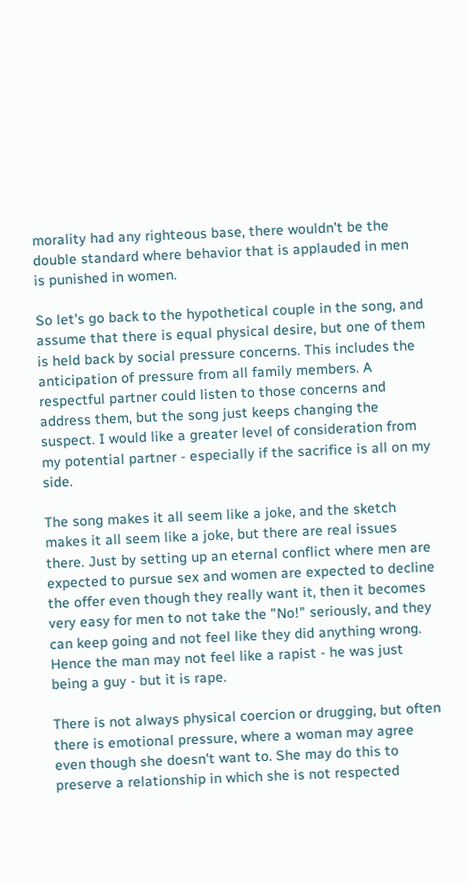morality had any righteous base, there wouldn't be the double standard where behavior that is applauded in men is punished in women.

So let's go back to the hypothetical couple in the song, and assume that there is equal physical desire, but one of them is held back by social pressure concerns. This includes the anticipation of pressure from all family members. A respectful partner could listen to those concerns and address them, but the song just keeps changing the suspect. I would like a greater level of consideration from my potential partner - especially if the sacrifice is all on my side.

The song makes it all seem like a joke, and the sketch makes it all seem like a joke, but there are real issues there. Just by setting up an eternal conflict where men are expected to pursue sex and women are expected to decline the offer even though they really want it, then it becomes very easy for men to not take the "No!" seriously, and they can keep going and not feel like they did anything wrong. Hence the man may not feel like a rapist - he was just being a guy - but it is rape.

There is not always physical coercion or drugging, but often there is emotional pressure, where a woman may agree even though she doesn't want to. She may do this to preserve a relationship in which she is not respected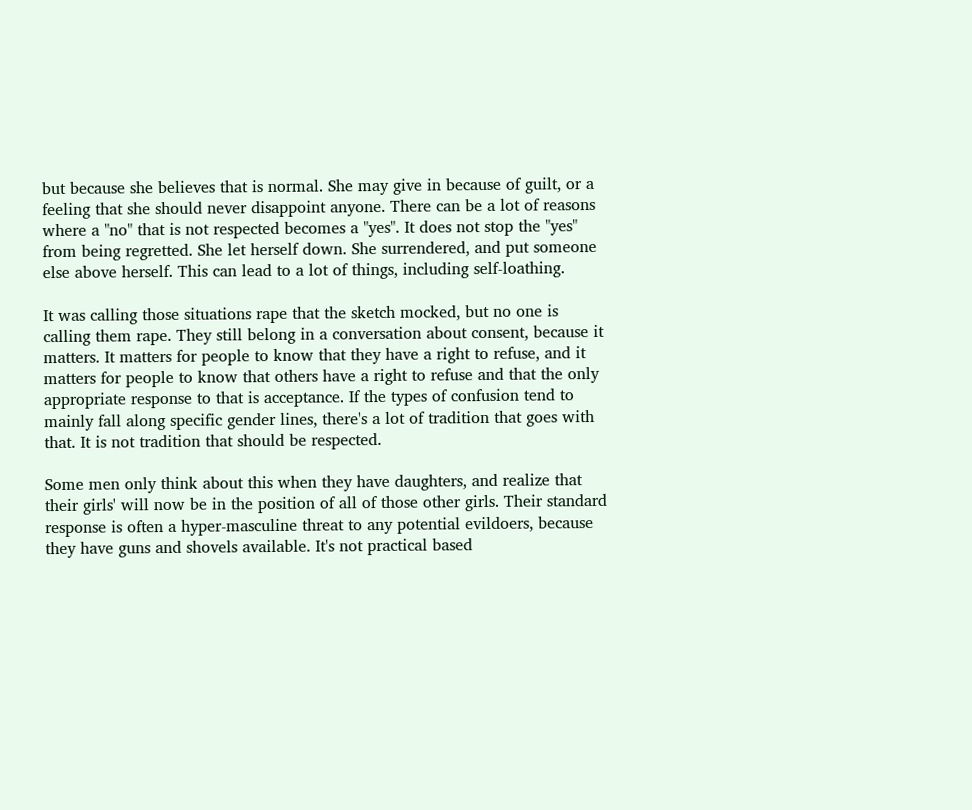but because she believes that is normal. She may give in because of guilt, or a feeling that she should never disappoint anyone. There can be a lot of reasons where a "no" that is not respected becomes a "yes". It does not stop the "yes" from being regretted. She let herself down. She surrendered, and put someone else above herself. This can lead to a lot of things, including self-loathing.

It was calling those situations rape that the sketch mocked, but no one is calling them rape. They still belong in a conversation about consent, because it matters. It matters for people to know that they have a right to refuse, and it matters for people to know that others have a right to refuse and that the only appropriate response to that is acceptance. If the types of confusion tend to mainly fall along specific gender lines, there's a lot of tradition that goes with that. It is not tradition that should be respected.

Some men only think about this when they have daughters, and realize that their girls' will now be in the position of all of those other girls. Their standard response is often a hyper-masculine threat to any potential evildoers, because they have guns and shovels available. It's not practical based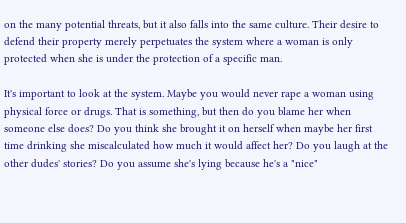on the many potential threats, but it also falls into the same culture. Their desire to defend their property merely perpetuates the system where a woman is only protected when she is under the protection of a specific man.

It's important to look at the system. Maybe you would never rape a woman using physical force or drugs. That is something, but then do you blame her when someone else does? Do you think she brought it on herself when maybe her first time drinking she miscalculated how much it would affect her? Do you laugh at the other dudes' stories? Do you assume she's lying because he's a "nice"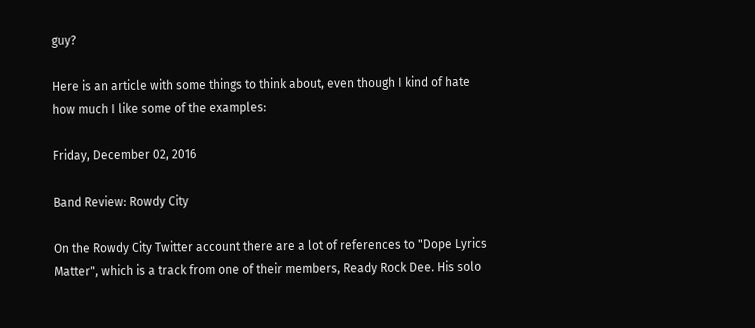guy?

Here is an article with some things to think about, even though I kind of hate how much I like some of the examples:

Friday, December 02, 2016

Band Review: Rowdy City

On the Rowdy City Twitter account there are a lot of references to "Dope Lyrics Matter", which is a track from one of their members, Ready Rock Dee. His solo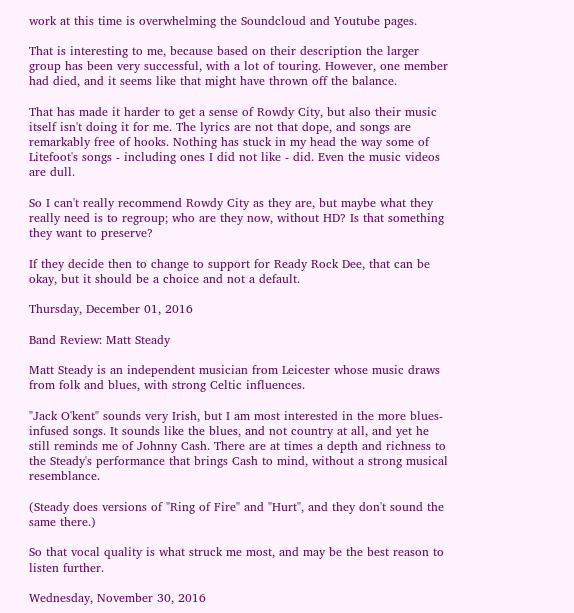work at this time is overwhelming the Soundcloud and Youtube pages.

That is interesting to me, because based on their description the larger group has been very successful, with a lot of touring. However, one member had died, and it seems like that might have thrown off the balance.

That has made it harder to get a sense of Rowdy City, but also their music itself isn't doing it for me. The lyrics are not that dope, and songs are remarkably free of hooks. Nothing has stuck in my head the way some of Litefoot's songs - including ones I did not like - did. Even the music videos are dull.

So I can't really recommend Rowdy City as they are, but maybe what they really need is to regroup; who are they now, without HD? Is that something they want to preserve?

If they decide then to change to support for Ready Rock Dee, that can be okay, but it should be a choice and not a default.

Thursday, December 01, 2016

Band Review: Matt Steady

Matt Steady is an independent musician from Leicester whose music draws from folk and blues, with strong Celtic influences.

"Jack O'kent" sounds very Irish, but I am most interested in the more blues-infused songs. It sounds like the blues, and not country at all, and yet he still reminds me of Johnny Cash. There are at times a depth and richness to the Steady's performance that brings Cash to mind, without a strong musical resemblance.

(Steady does versions of "Ring of Fire" and "Hurt", and they don't sound the same there.)

So that vocal quality is what struck me most, and may be the best reason to listen further.

Wednesday, November 30, 2016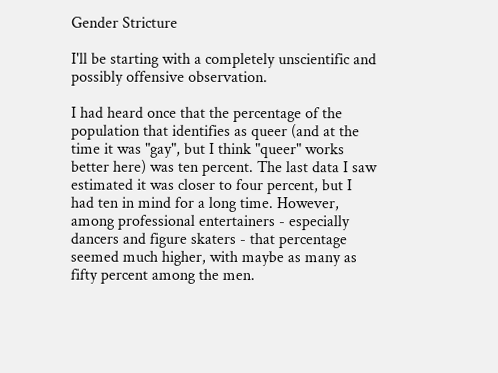Gender Stricture

I'll be starting with a completely unscientific and possibly offensive observation.

I had heard once that the percentage of the population that identifies as queer (and at the time it was "gay", but I think "queer" works better here) was ten percent. The last data I saw estimated it was closer to four percent, but I had ten in mind for a long time. However, among professional entertainers - especially dancers and figure skaters - that percentage seemed much higher, with maybe as many as fifty percent among the men.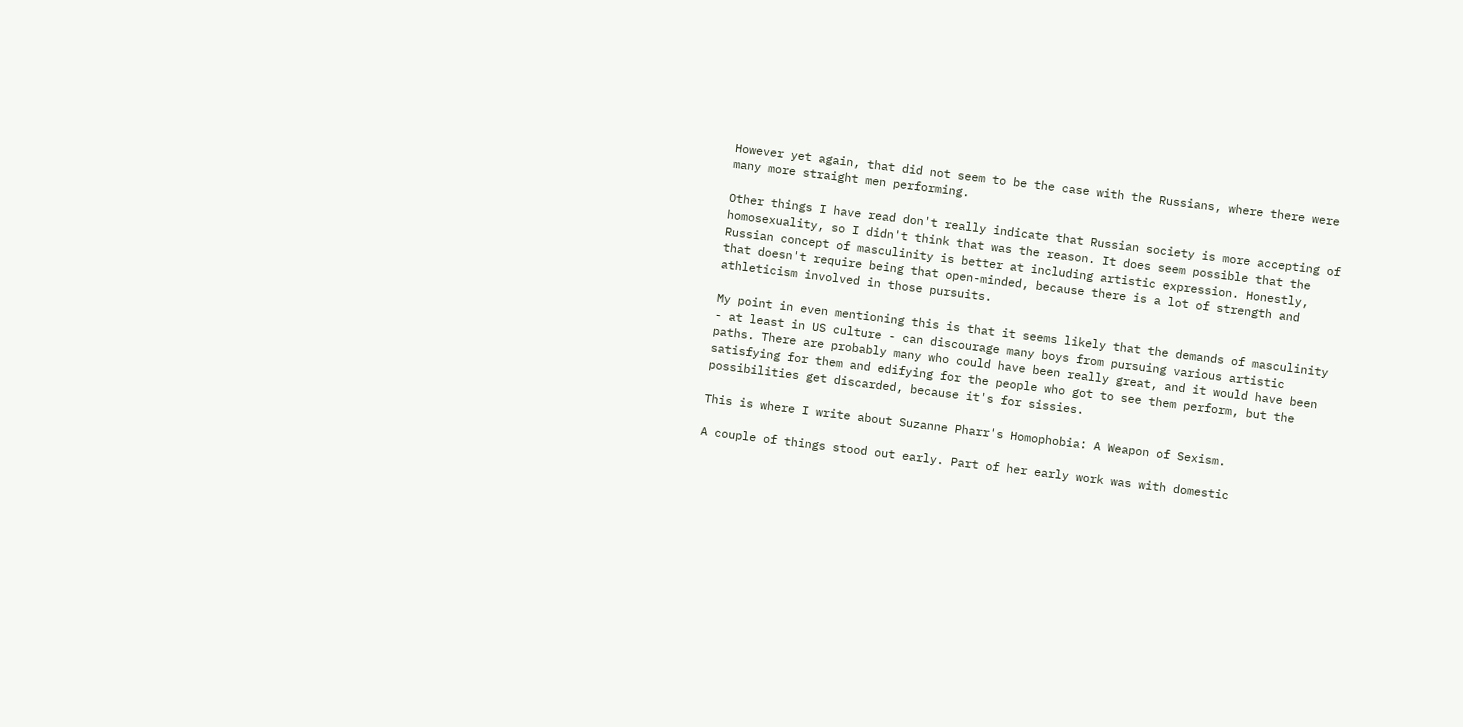However yet again, that did not seem to be the case with the Russians, where there were many more straight men performing.

Other things I have read don't really indicate that Russian society is more accepting of homosexuality, so I didn't think that was the reason. It does seem possible that the Russian concept of masculinity is better at including artistic expression. Honestly, that doesn't require being that open-minded, because there is a lot of strength and athleticism involved in those pursuits.

My point in even mentioning this is that it seems likely that the demands of masculinity - at least in US culture - can discourage many boys from pursuing various artistic paths. There are probably many who could have been really great, and it would have been satisfying for them and edifying for the people who got to see them perform, but the possibilities get discarded, because it's for sissies.

This is where I write about Suzanne Pharr's Homophobia: A Weapon of Sexism.

A couple of things stood out early. Part of her early work was with domestic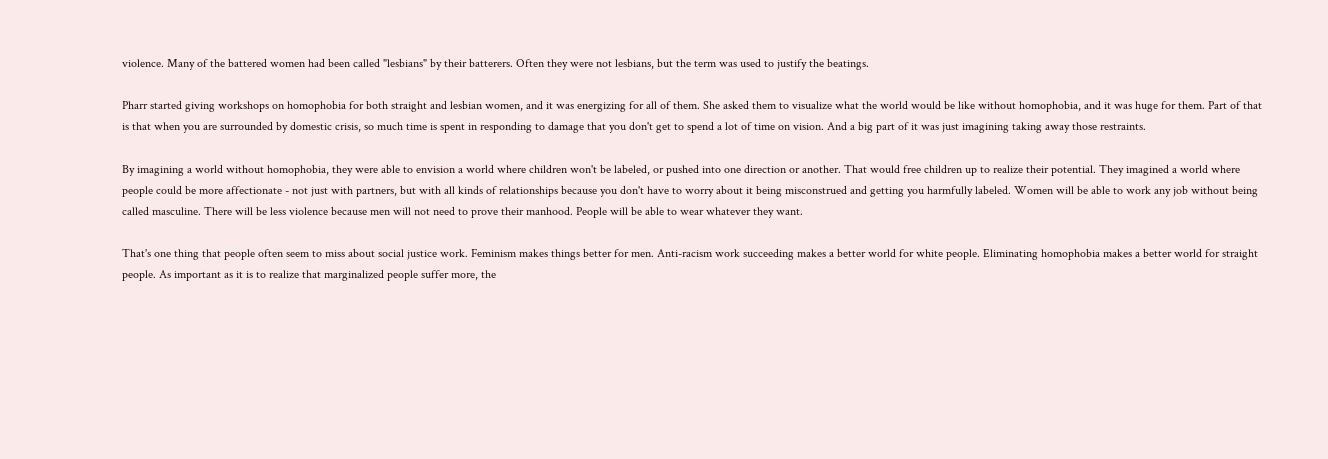violence. Many of the battered women had been called "lesbians" by their batterers. Often they were not lesbians, but the term was used to justify the beatings.

Pharr started giving workshops on homophobia for both straight and lesbian women, and it was energizing for all of them. She asked them to visualize what the world would be like without homophobia, and it was huge for them. Part of that is that when you are surrounded by domestic crisis, so much time is spent in responding to damage that you don't get to spend a lot of time on vision. And a big part of it was just imagining taking away those restraints.

By imagining a world without homophobia, they were able to envision a world where children won't be labeled, or pushed into one direction or another. That would free children up to realize their potential. They imagined a world where people could be more affectionate - not just with partners, but with all kinds of relationships because you don't have to worry about it being misconstrued and getting you harmfully labeled. Women will be able to work any job without being called masculine. There will be less violence because men will not need to prove their manhood. People will be able to wear whatever they want.

That's one thing that people often seem to miss about social justice work. Feminism makes things better for men. Anti-racism work succeeding makes a better world for white people. Eliminating homophobia makes a better world for straight people. As important as it is to realize that marginalized people suffer more, the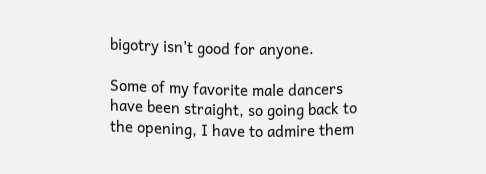bigotry isn't good for anyone.

Some of my favorite male dancers have been straight, so going back to the opening, I have to admire them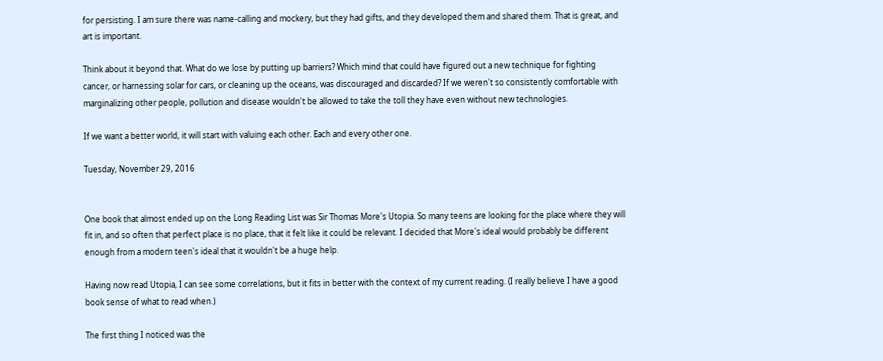for persisting. I am sure there was name-calling and mockery, but they had gifts, and they developed them and shared them. That is great, and art is important.

Think about it beyond that. What do we lose by putting up barriers? Which mind that could have figured out a new technique for fighting cancer, or harnessing solar for cars, or cleaning up the oceans, was discouraged and discarded? If we weren't so consistently comfortable with marginalizing other people, pollution and disease wouldn't be allowed to take the toll they have even without new technologies.

If we want a better world, it will start with valuing each other. Each and every other one.

Tuesday, November 29, 2016


One book that almost ended up on the Long Reading List was Sir Thomas More's Utopia. So many teens are looking for the place where they will fit in, and so often that perfect place is no place, that it felt like it could be relevant. I decided that More's ideal would probably be different enough from a modern teen's ideal that it wouldn't be a huge help.

Having now read Utopia, I can see some correlations, but it fits in better with the context of my current reading. (I really believe I have a good book sense of what to read when.)

The first thing I noticed was the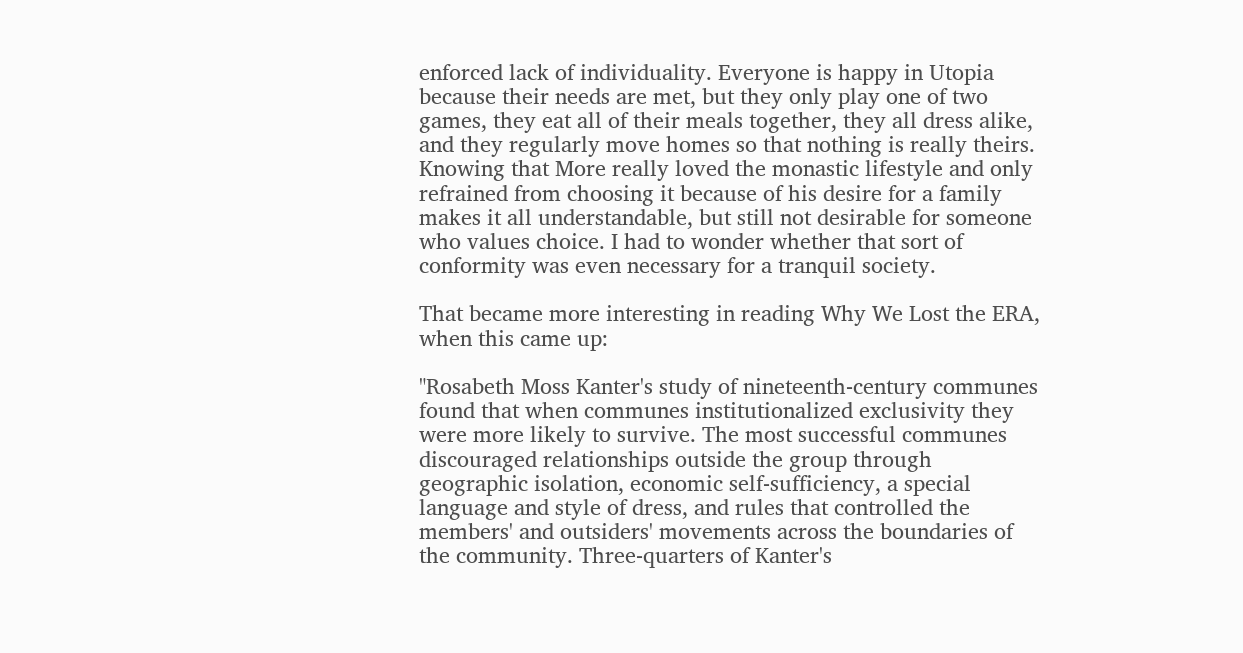enforced lack of individuality. Everyone is happy in Utopia because their needs are met, but they only play one of two games, they eat all of their meals together, they all dress alike, and they regularly move homes so that nothing is really theirs. Knowing that More really loved the monastic lifestyle and only refrained from choosing it because of his desire for a family makes it all understandable, but still not desirable for someone who values choice. I had to wonder whether that sort of conformity was even necessary for a tranquil society.

That became more interesting in reading Why We Lost the ERA, when this came up:

"Rosabeth Moss Kanter's study of nineteenth-century communes found that when communes institutionalized exclusivity they were more likely to survive. The most successful communes discouraged relationships outside the group through geographic isolation, economic self-sufficiency, a special language and style of dress, and rules that controlled the members' and outsiders' movements across the boundaries of the community. Three-quarters of Kanter's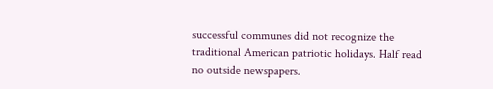successful communes did not recognize the traditional American patriotic holidays. Half read no outside newspapers.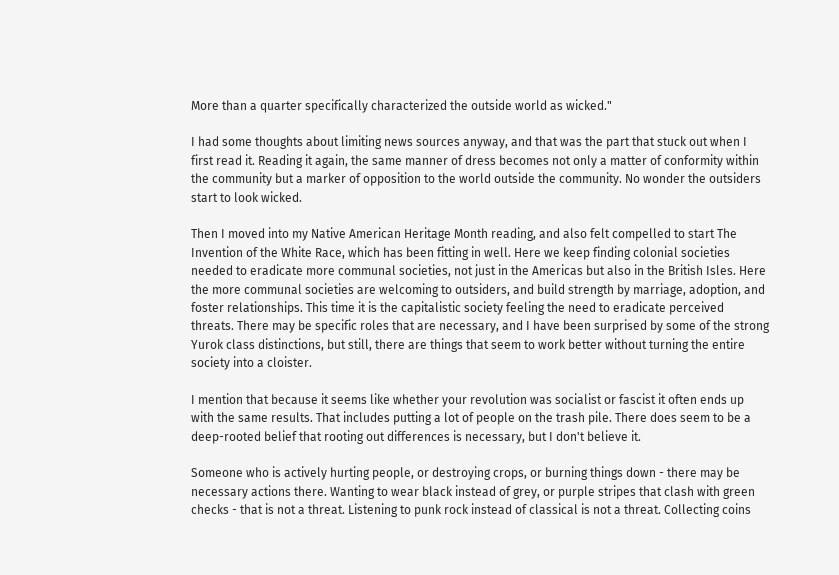More than a quarter specifically characterized the outside world as wicked."

I had some thoughts about limiting news sources anyway, and that was the part that stuck out when I first read it. Reading it again, the same manner of dress becomes not only a matter of conformity within the community but a marker of opposition to the world outside the community. No wonder the outsiders start to look wicked.

Then I moved into my Native American Heritage Month reading, and also felt compelled to start The Invention of the White Race, which has been fitting in well. Here we keep finding colonial societies needed to eradicate more communal societies, not just in the Americas but also in the British Isles. Here the more communal societies are welcoming to outsiders, and build strength by marriage, adoption, and foster relationships. This time it is the capitalistic society feeling the need to eradicate perceived threats. There may be specific roles that are necessary, and I have been surprised by some of the strong Yurok class distinctions, but still, there are things that seem to work better without turning the entire society into a cloister.

I mention that because it seems like whether your revolution was socialist or fascist it often ends up with the same results. That includes putting a lot of people on the trash pile. There does seem to be a deep-rooted belief that rooting out differences is necessary, but I don't believe it.

Someone who is actively hurting people, or destroying crops, or burning things down - there may be necessary actions there. Wanting to wear black instead of grey, or purple stripes that clash with green checks - that is not a threat. Listening to punk rock instead of classical is not a threat. Collecting coins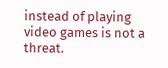instead of playing video games is not a threat.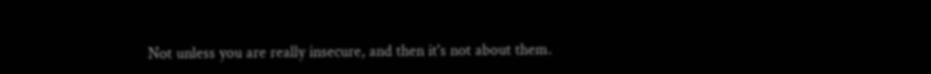Not unless you are really insecure, and then it's not about them.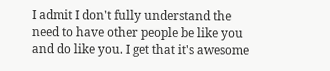I admit I don't fully understand the need to have other people be like you and do like you. I get that it's awesome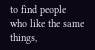to find people who like the same things,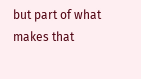but part of what makes that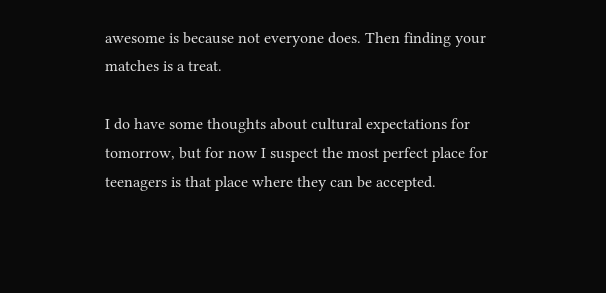awesome is because not everyone does. Then finding your matches is a treat.

I do have some thoughts about cultural expectations for tomorrow, but for now I suspect the most perfect place for teenagers is that place where they can be accepted.